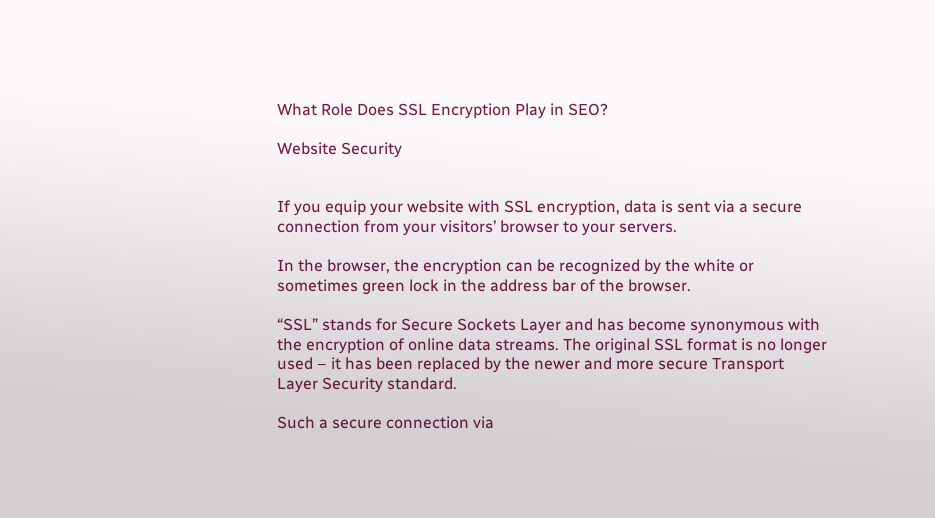What Role Does SSL Encryption Play in SEO?

Website Security


If you equip your website with SSL encryption, data is sent via a secure connection from your visitors’ browser to your servers.

In the browser, the encryption can be recognized by the white or sometimes green lock in the address bar of the browser.

“SSL” stands for Secure Sockets Layer and has become synonymous with the encryption of online data streams. The original SSL format is no longer used – it has been replaced by the newer and more secure Transport Layer Security standard.

Such a secure connection via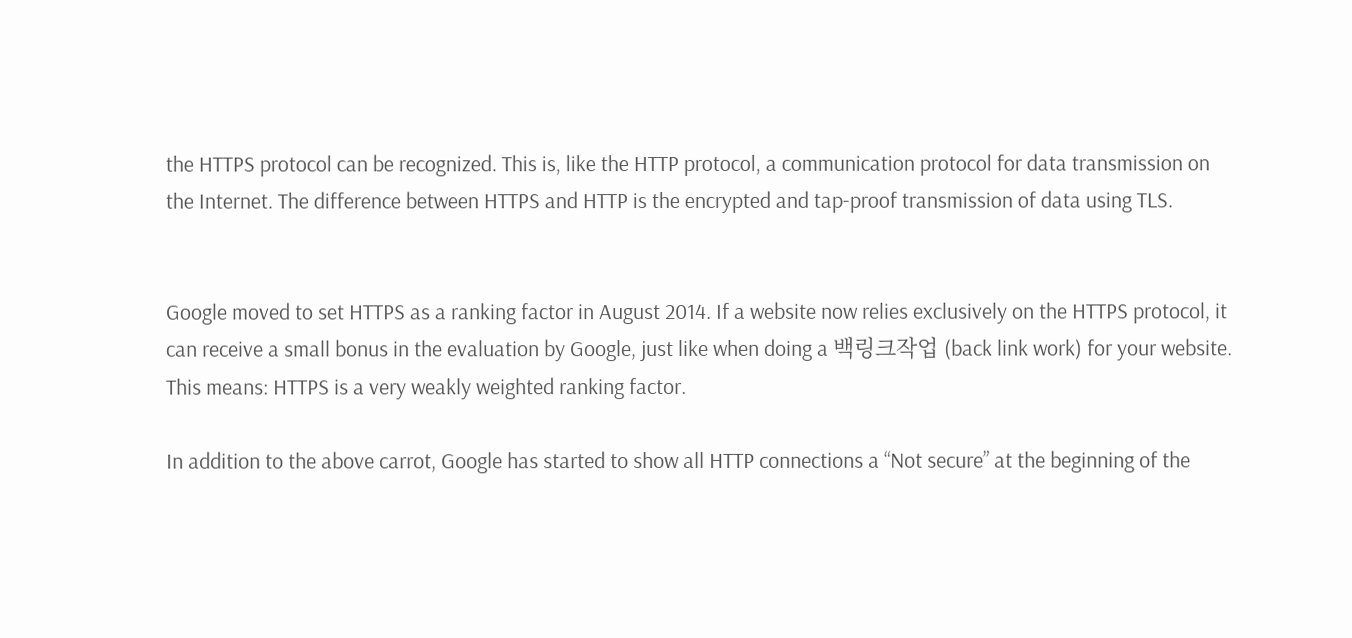the HTTPS protocol can be recognized. This is, like the HTTP protocol, a communication protocol for data transmission on the Internet. The difference between HTTPS and HTTP is the encrypted and tap-proof transmission of data using TLS.


Google moved to set HTTPS as a ranking factor in August 2014. If a website now relies exclusively on the HTTPS protocol, it can receive a small bonus in the evaluation by Google, just like when doing a 백링크작업 (back link work) for your website. This means: HTTPS is a very weakly weighted ranking factor.

In addition to the above carrot, Google has started to show all HTTP connections a “Not secure” at the beginning of the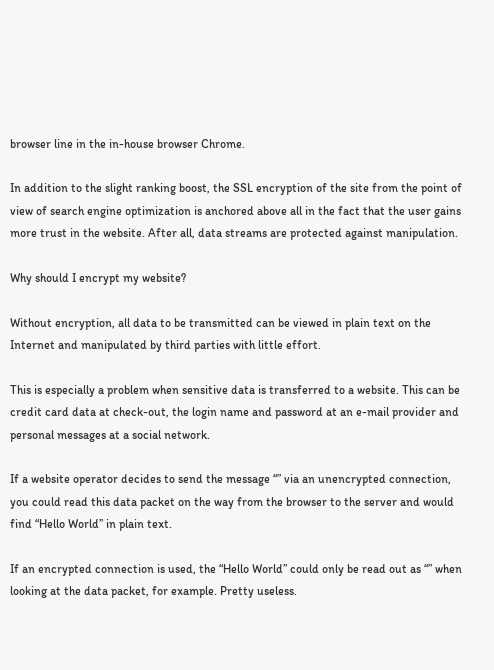browser line in the in-house browser Chrome.

In addition to the slight ranking boost, the SSL encryption of the site from the point of view of search engine optimization is anchored above all in the fact that the user gains more trust in the website. After all, data streams are protected against manipulation.

Why should I encrypt my website?

Without encryption, all data to be transmitted can be viewed in plain text on the Internet and manipulated by third parties with little effort.

This is especially a problem when sensitive data is transferred to a website. This can be credit card data at check-out, the login name and password at an e-mail provider and personal messages at a social network.

If a website operator decides to send the message “” via an unencrypted connection, you could read this data packet on the way from the browser to the server and would find “Hello World” in plain text.

If an encrypted connection is used, the “Hello World” could only be read out as “” when looking at the data packet, for example. Pretty useless.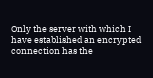Only the server with which I have established an encrypted connection has the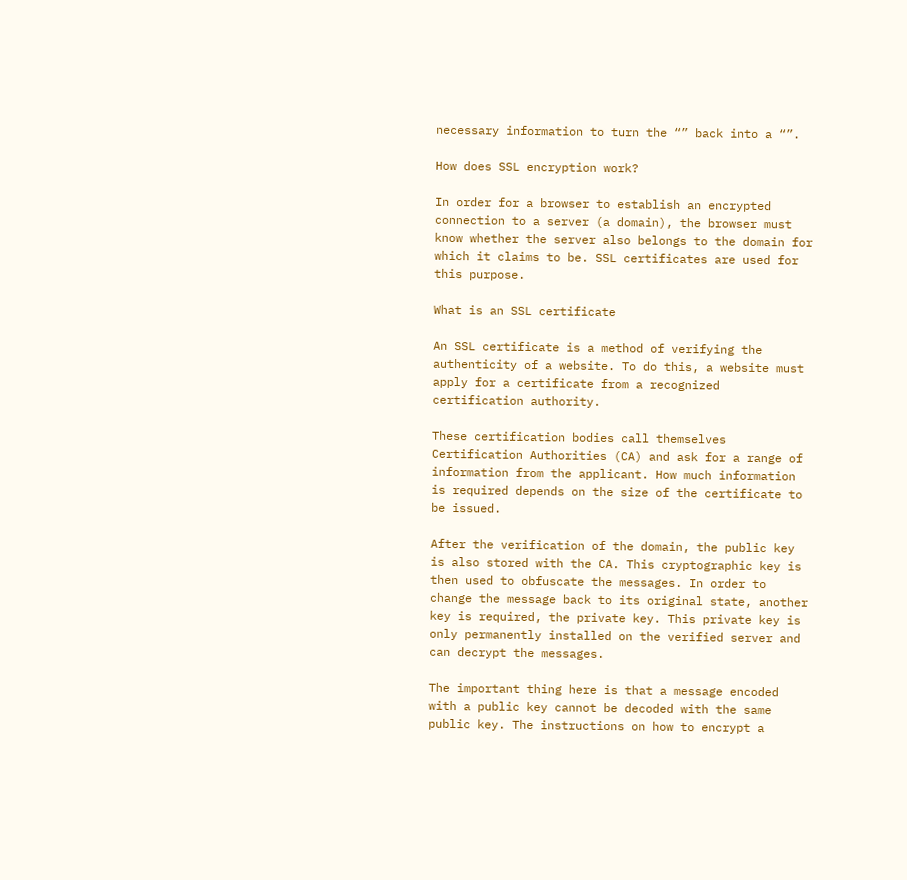necessary information to turn the “” back into a “”.

How does SSL encryption work?

In order for a browser to establish an encrypted connection to a server (a domain), the browser must know whether the server also belongs to the domain for which it claims to be. SSL certificates are used for this purpose.

What is an SSL certificate

An SSL certificate is a method of verifying the authenticity of a website. To do this, a website must apply for a certificate from a recognized certification authority.

These certification bodies call themselves Certification Authorities (CA) and ask for a range of information from the applicant. How much information is required depends on the size of the certificate to be issued.

After the verification of the domain, the public key is also stored with the CA. This cryptographic key is then used to obfuscate the messages. In order to change the message back to its original state, another key is required, the private key. This private key is only permanently installed on the verified server and can decrypt the messages.

The important thing here is that a message encoded with a public key cannot be decoded with the same public key. The instructions on how to encrypt a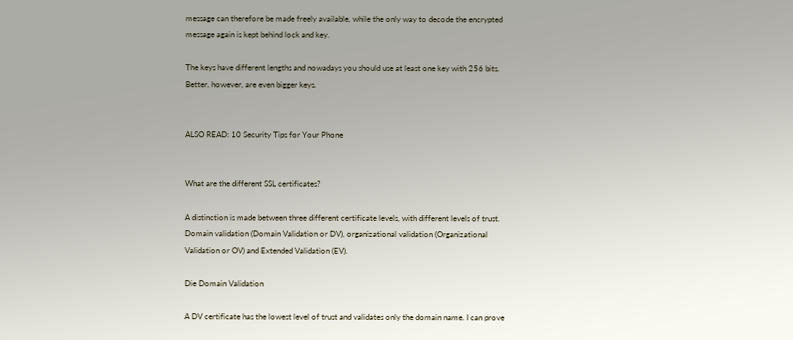message can therefore be made freely available, while the only way to decode the encrypted message again is kept behind lock and key.

The keys have different lengths and nowadays you should use at least one key with 256 bits. Better, however, are even bigger keys.


ALSO READ: 10 Security Tips for Your Phone


What are the different SSL certificates?

A distinction is made between three different certificate levels, with different levels of trust. Domain validation (Domain Validation or DV), organizational validation (Organizational Validation or OV) and Extended Validation (EV).

Die Domain Validation

A DV certificate has the lowest level of trust and validates only the domain name. I can prove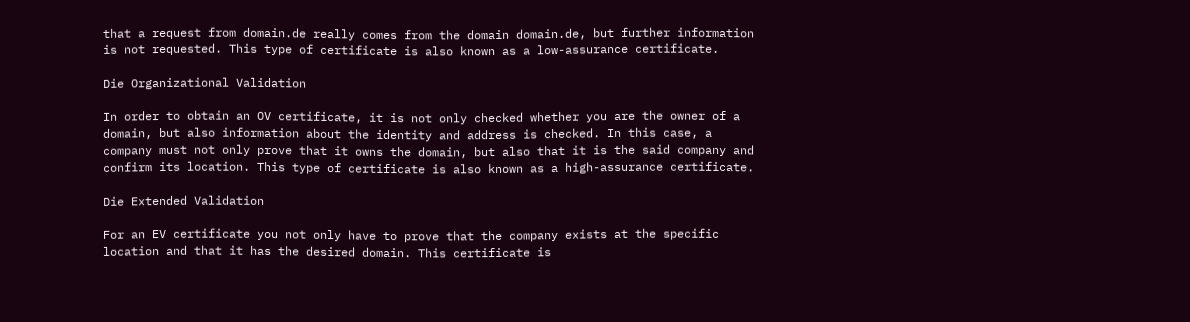that a request from domain.de really comes from the domain domain.de, but further information is not requested. This type of certificate is also known as a low-assurance certificate.

Die Organizational Validation

In order to obtain an OV certificate, it is not only checked whether you are the owner of a domain, but also information about the identity and address is checked. In this case, a company must not only prove that it owns the domain, but also that it is the said company and confirm its location. This type of certificate is also known as a high-assurance certificate.

Die Extended Validation

For an EV certificate you not only have to prove that the company exists at the specific location and that it has the desired domain. This certificate is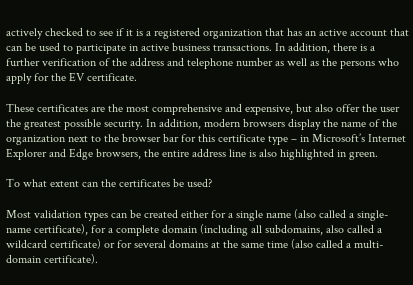actively checked to see if it is a registered organization that has an active account that can be used to participate in active business transactions. In addition, there is a further verification of the address and telephone number as well as the persons who apply for the EV certificate.

These certificates are the most comprehensive and expensive, but also offer the user the greatest possible security. In addition, modern browsers display the name of the organization next to the browser bar for this certificate type – in Microsoft’s Internet Explorer and Edge browsers, the entire address line is also highlighted in green.

To what extent can the certificates be used?

Most validation types can be created either for a single name (also called a single-name certificate), for a complete domain (including all subdomains, also called a wildcard certificate) or for several domains at the same time (also called a multi-domain certificate).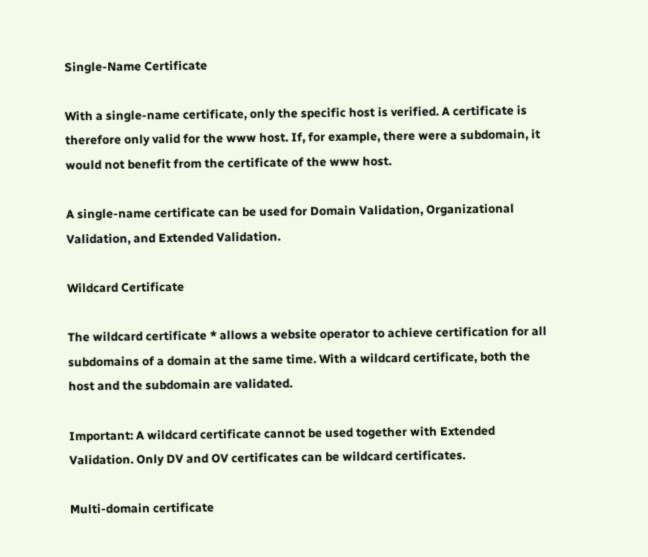Single-Name Certificate

With a single-name certificate, only the specific host is verified. A certificate is therefore only valid for the www host. If, for example, there were a subdomain, it would not benefit from the certificate of the www host.

A single-name certificate can be used for Domain Validation, Organizational Validation, and Extended Validation.

Wildcard Certificate

The wildcard certificate * allows a website operator to achieve certification for all subdomains of a domain at the same time. With a wildcard certificate, both the host and the subdomain are validated.

Important: A wildcard certificate cannot be used together with Extended Validation. Only DV and OV certificates can be wildcard certificates.

Multi-domain certificate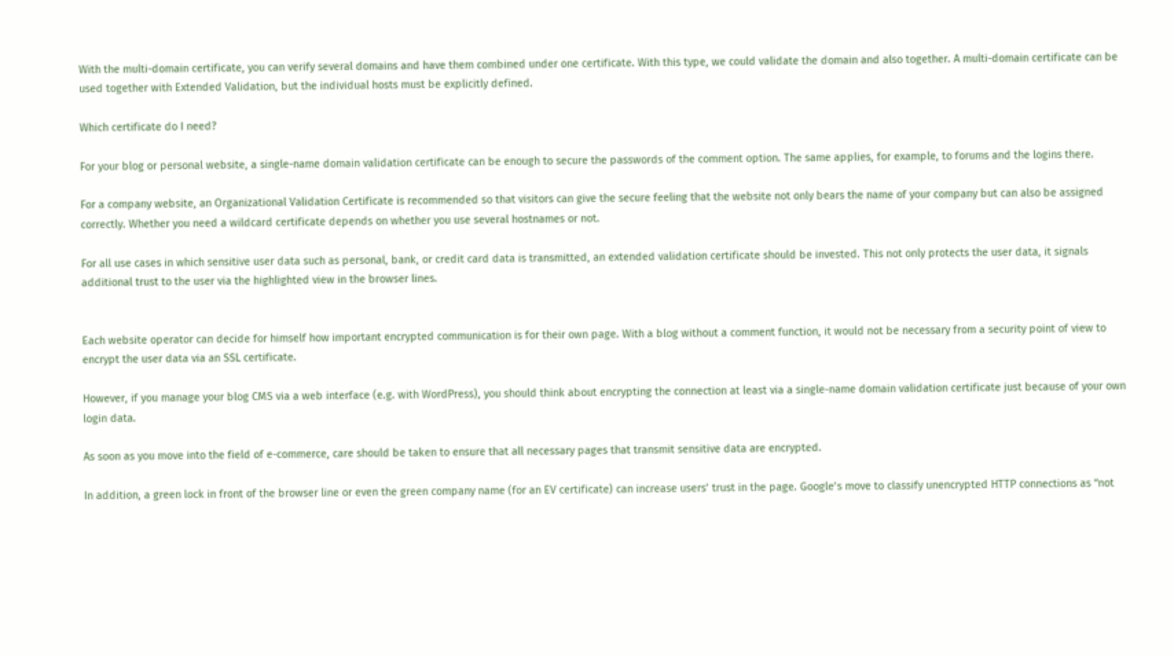With the multi-domain certificate, you can verify several domains and have them combined under one certificate. With this type, we could validate the domain and also together. A multi-domain certificate can be used together with Extended Validation, but the individual hosts must be explicitly defined.

Which certificate do I need?

For your blog or personal website, a single-name domain validation certificate can be enough to secure the passwords of the comment option. The same applies, for example, to forums and the logins there.

For a company website, an Organizational Validation Certificate is recommended so that visitors can give the secure feeling that the website not only bears the name of your company but can also be assigned correctly. Whether you need a wildcard certificate depends on whether you use several hostnames or not.

For all use cases in which sensitive user data such as personal, bank, or credit card data is transmitted, an extended validation certificate should be invested. This not only protects the user data, it signals additional trust to the user via the highlighted view in the browser lines.


Each website operator can decide for himself how important encrypted communication is for their own page. With a blog without a comment function, it would not be necessary from a security point of view to encrypt the user data via an SSL certificate.

However, if you manage your blog CMS via a web interface (e.g. with WordPress), you should think about encrypting the connection at least via a single-name domain validation certificate just because of your own login data.

As soon as you move into the field of e-commerce, care should be taken to ensure that all necessary pages that transmit sensitive data are encrypted.

In addition, a green lock in front of the browser line or even the green company name (for an EV certificate) can increase users’ trust in the page. Google’s move to classify unencrypted HTTP connections as “not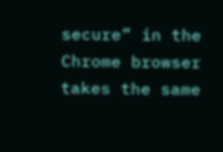secure” in the Chrome browser takes the same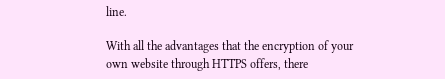line.

With all the advantages that the encryption of your own website through HTTPS offers, there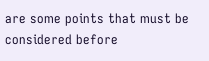are some points that must be considered before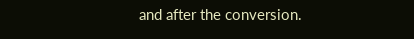and after the conversion.